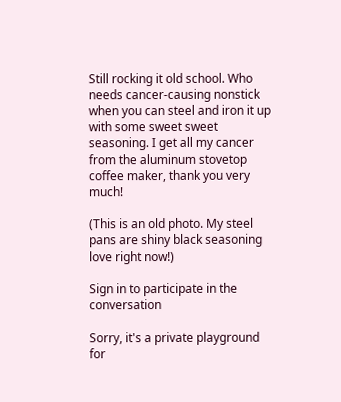Still rocking it old school. Who needs cancer-causing nonstick when you can steel and iron it up with some sweet sweet seasoning. I get all my cancer from the aluminum stovetop coffee maker, thank you very much!

(This is an old photo. My steel pans are shiny black seasoning love right now!)

Sign in to participate in the conversation

Sorry, it's a private playground for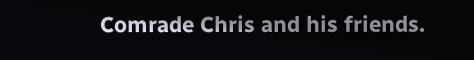Comrade Chris and his friends.